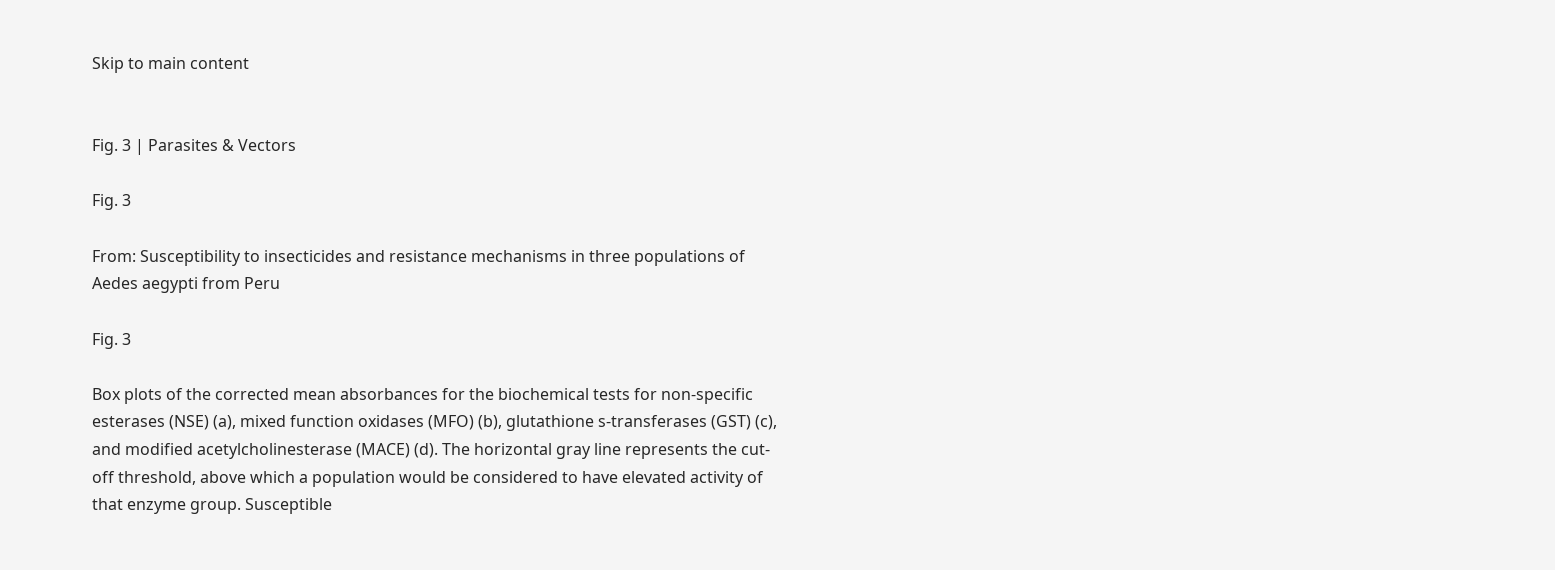Skip to main content


Fig. 3 | Parasites & Vectors

Fig. 3

From: Susceptibility to insecticides and resistance mechanisms in three populations of Aedes aegypti from Peru

Fig. 3

Box plots of the corrected mean absorbances for the biochemical tests for non-specific esterases (NSE) (a), mixed function oxidases (MFO) (b), glutathione s-transferases (GST) (c), and modified acetylcholinesterase (MACE) (d). The horizontal gray line represents the cut-off threshold, above which a population would be considered to have elevated activity of that enzyme group. Susceptible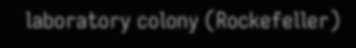laboratory colony (Rockefeller)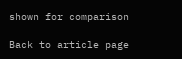shown for comparison

Back to article page